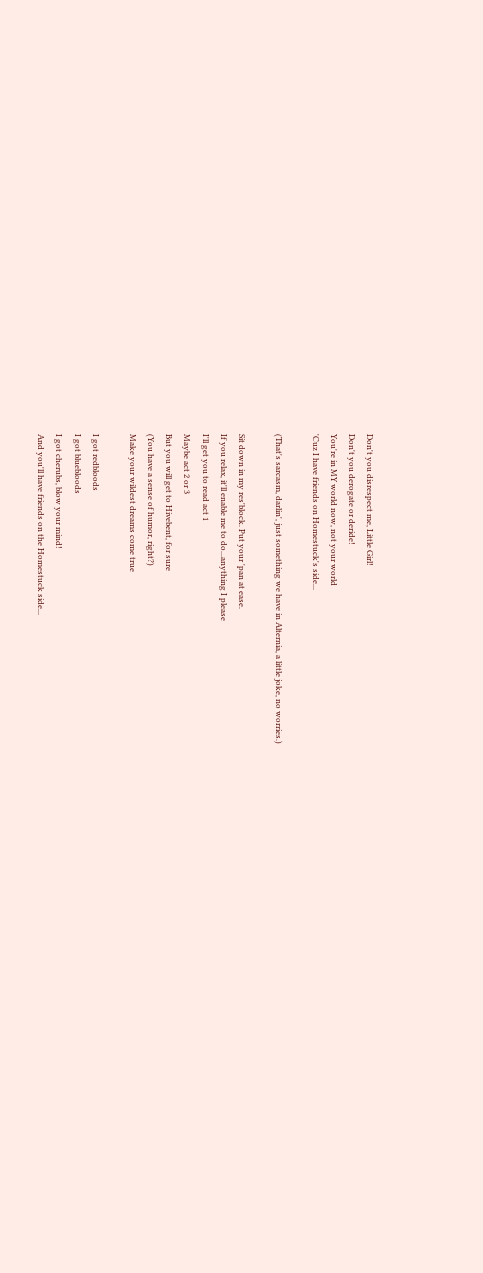Don't you disrespect me, Little Girl!
Don't you derogate or deride!
You're in MY world now, not your world
'Cuz I have friends on Homestuck's side...

(That's sarcasm, darlin', just something we have in Alternia, a little joke, no worries.)

Sit down in my res'block. Put your 'pan at ease.
If you relax, it'll enable me to do...anything I please
I'll get you to read act 1
Maybe act 2 or 3
But you will get to Hivebent, for sure
(You have a sense of humor, right?)
Make your wildest dreams come true

I got redbloods
I got bluebloods
I got cherubs, blow your mind!
And you'll have friends on the Homestuck side...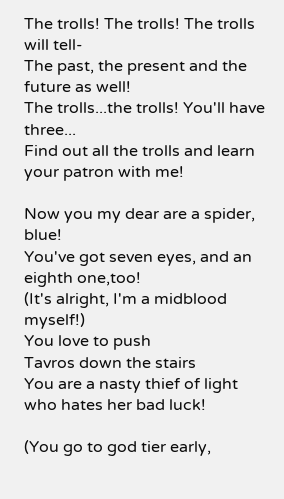The trolls! The trolls! The trolls will tell-
The past, the present and the future as well!
The trolls...the trolls! You'll have three...
Find out all the trolls and learn your patron with me!

Now you my dear are a spider, blue!
You've got seven eyes, and an eighth one,too!
(It's alright, I'm a midblood myself!)
You love to push
Tavros down the stairs
You are a nasty thief of light who hates her bad luck!

(You go to god tier early,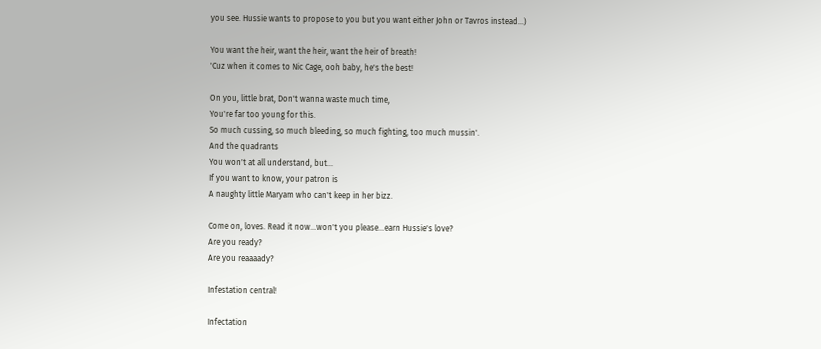you see. Hussie wants to propose to you but you want either John or Tavros instead...)

You want the heir, want the heir, want the heir of breath!
'Cuz when it comes to Nic Cage, ooh baby, he's the best!

On you, little brat, Don't wanna waste much time,
You're far too young for this.
So much cussing, so much bleeding, so much fighting, too much mussin'.
And the quadrants
You won't at all understand, but...
If you want to know, your patron is
A naughty little Maryam who can't keep in her bizz.

Come on, loves. Read it now...won't you please...earn Hussie's love?
Are you ready?
Are you reaaaady?

Infestation central!

Infectation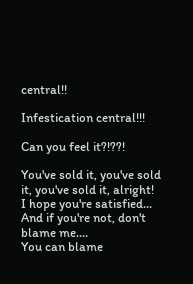central!!

Infestication central!!!

Can you feel it?!??!

You've sold it, you've sold it, you've sold it, alright!
I hope you're satisfied...
And if you're not, don't blame me....
You can blame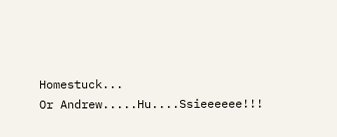Homestuck...
Or Andrew.....Hu....Ssieeeeee!!!